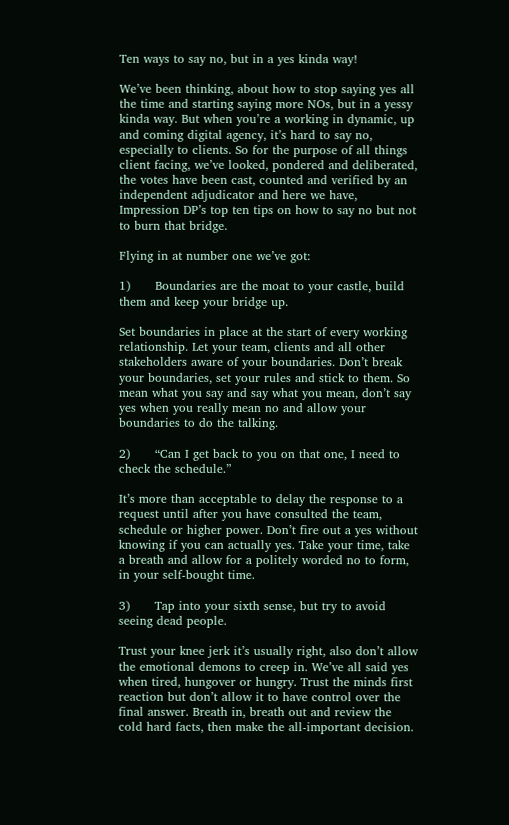Ten ways to say no, but in a yes kinda way!

We’ve been thinking, about how to stop saying yes all the time and starting saying more NOs, but in a yessy kinda way. But when you’re a working in dynamic, up and coming digital agency, it’s hard to say no, especially to clients. So for the purpose of all things client facing, we’ve looked, pondered and deliberated, the votes have been cast, counted and verified by an independent adjudicator and here we have, Impression DP’s top ten tips on how to say no but not to burn that bridge.

Flying in at number one we’ve got:

1)      Boundaries are the moat to your castle, build them and keep your bridge up.

Set boundaries in place at the start of every working relationship. Let your team, clients and all other stakeholders aware of your boundaries. Don’t break your boundaries, set your rules and stick to them. So mean what you say and say what you mean, don’t say yes when you really mean no and allow your boundaries to do the talking.

2)      “Can I get back to you on that one, I need to check the schedule.”

It’s more than acceptable to delay the response to a request until after you have consulted the team, schedule or higher power. Don’t fire out a yes without knowing if you can actually yes. Take your time, take a breath and allow for a politely worded no to form, in your self-bought time.

3)      Tap into your sixth sense, but try to avoid seeing dead people.

Trust your knee jerk it’s usually right, also don’t allow the emotional demons to creep in. We’ve all said yes when tired, hungover or hungry. Trust the minds first reaction but don’t allow it to have control over the final answer. Breath in, breath out and review the cold hard facts, then make the all-important decision.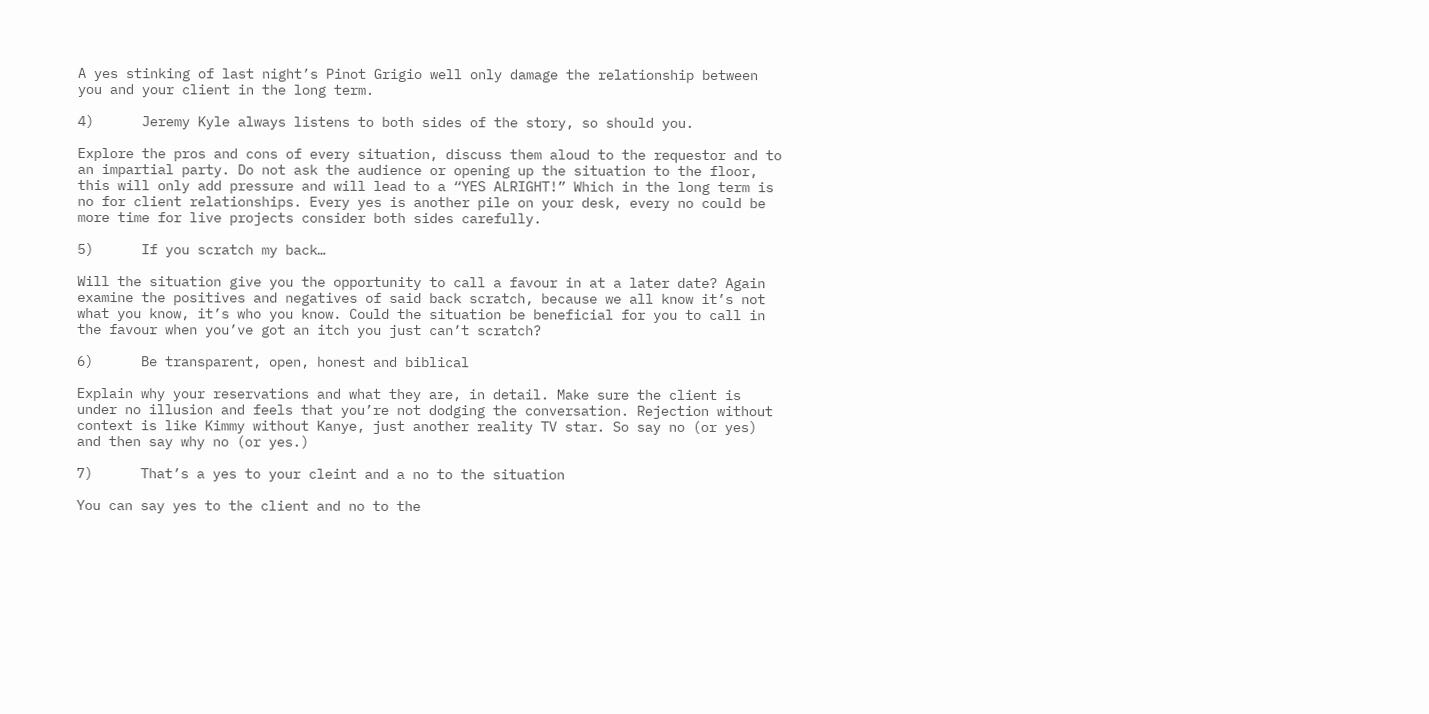A yes stinking of last night’s Pinot Grigio well only damage the relationship between you and your client in the long term.

4)      Jeremy Kyle always listens to both sides of the story, so should you.

Explore the pros and cons of every situation, discuss them aloud to the requestor and to an impartial party. Do not ask the audience or opening up the situation to the floor, this will only add pressure and will lead to a “YES ALRIGHT!” Which in the long term is no for client relationships. Every yes is another pile on your desk, every no could be more time for live projects consider both sides carefully.

5)      If you scratch my back…

Will the situation give you the opportunity to call a favour in at a later date? Again examine the positives and negatives of said back scratch, because we all know it’s not what you know, it’s who you know. Could the situation be beneficial for you to call in the favour when you’ve got an itch you just can’t scratch?

6)      Be transparent, open, honest and biblical

Explain why your reservations and what they are, in detail. Make sure the client is under no illusion and feels that you’re not dodging the conversation. Rejection without context is like Kimmy without Kanye, just another reality TV star. So say no (or yes) and then say why no (or yes.)

7)      That’s a yes to your cleint and a no to the situation

You can say yes to the client and no to the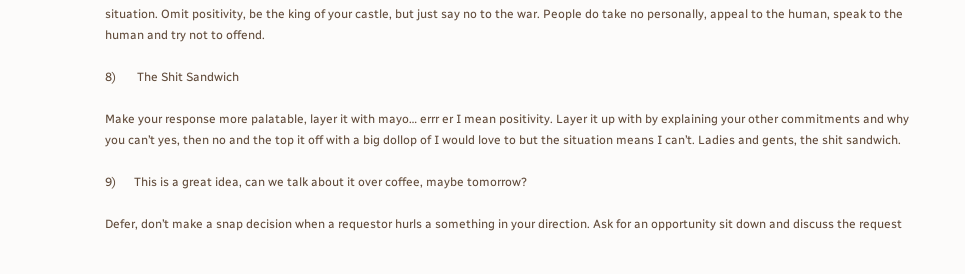situation. Omit positivity, be the king of your castle, but just say no to the war. People do take no personally, appeal to the human, speak to the human and try not to offend.

8)       The Shit Sandwich

Make your response more palatable, layer it with mayo… errr er I mean positivity. Layer it up with by explaining your other commitments and why you can’t yes, then no and the top it off with a big dollop of I would love to but the situation means I can’t. Ladies and gents, the shit sandwich.

9)      This is a great idea, can we talk about it over coffee, maybe tomorrow?

Defer, don’t make a snap decision when a requestor hurls a something in your direction. Ask for an opportunity sit down and discuss the request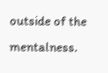outside of the mentalness.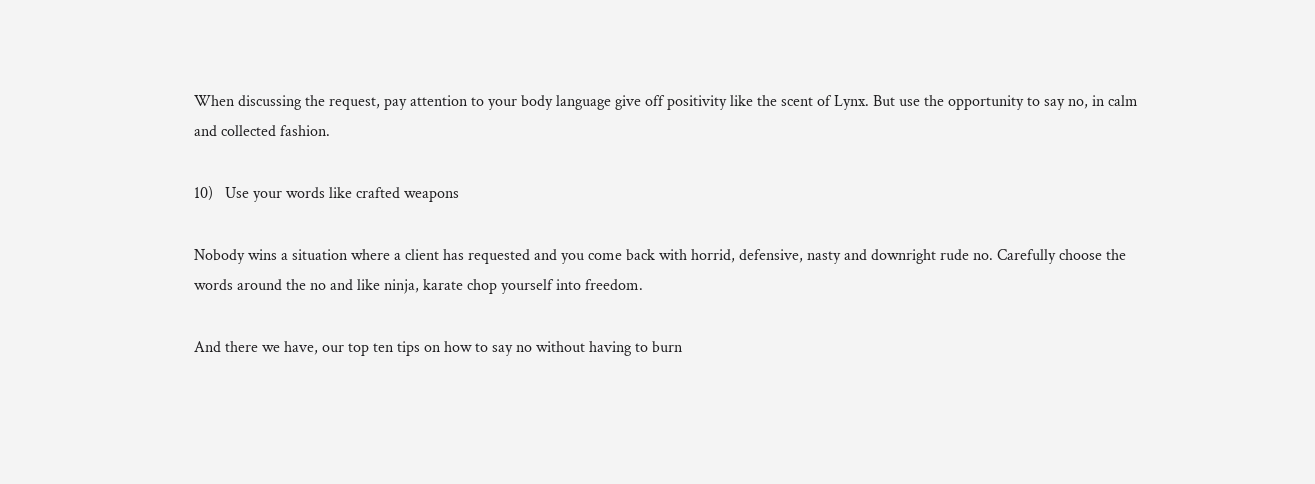When discussing the request, pay attention to your body language give off positivity like the scent of Lynx. But use the opportunity to say no, in calm and collected fashion.

10)   Use your words like crafted weapons

Nobody wins a situation where a client has requested and you come back with horrid, defensive, nasty and downright rude no. Carefully choose the words around the no and like ninja, karate chop yourself into freedom.

And there we have, our top ten tips on how to say no without having to burn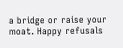a bridge or raise your moat. Happy refusals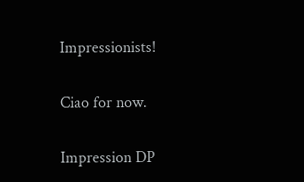Impressionists!

Ciao for now.

Impression DP